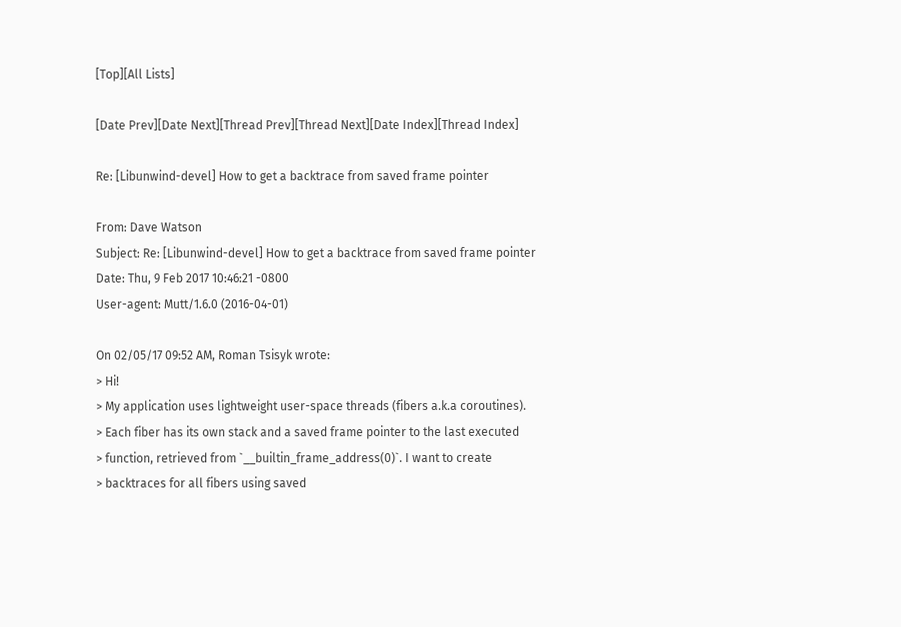[Top][All Lists]

[Date Prev][Date Next][Thread Prev][Thread Next][Date Index][Thread Index]

Re: [Libunwind-devel] How to get a backtrace from saved frame pointer

From: Dave Watson
Subject: Re: [Libunwind-devel] How to get a backtrace from saved frame pointer
Date: Thu, 9 Feb 2017 10:46:21 -0800
User-agent: Mutt/1.6.0 (2016-04-01)

On 02/05/17 09:52 AM, Roman Tsisyk wrote:
> Hi!
> My application uses lightweight user-space threads (fibers a.k.a coroutines).
> Each fiber has its own stack and a saved frame pointer to the last executed
> function, retrieved from `__builtin_frame_address(0)`. I want to create
> backtraces for all fibers using saved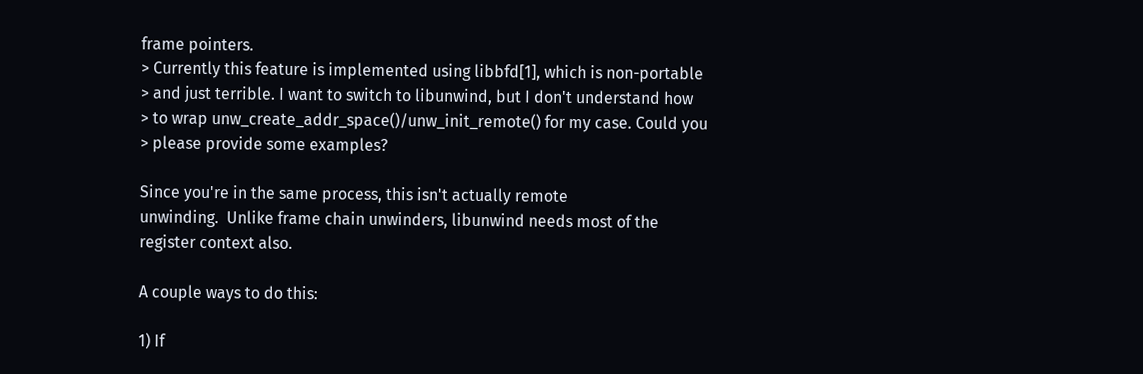frame pointers.
> Currently this feature is implemented using libbfd[1], which is non-portable
> and just terrible. I want to switch to libunwind, but I don't understand how
> to wrap unw_create_addr_space()/unw_init_remote() for my case. Could you
> please provide some examples?

Since you're in the same process, this isn't actually remote
unwinding.  Unlike frame chain unwinders, libunwind needs most of the
register context also.

A couple ways to do this:

1) If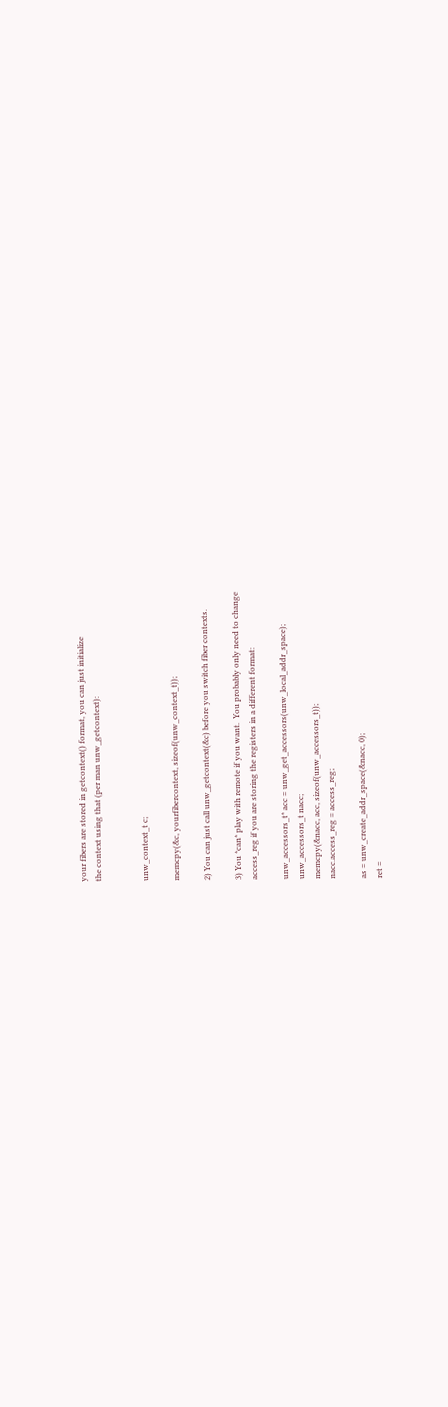your fibers are stored in getcontext() format, you can just initialize
the context using that (per man unw_getcontext):


unw_context_t c;

memcpy(&c, yourfibercontext, sizeof(unw_context_t));

2) You can just call unw_getcontext(&c) before you switch fiber contexts.

3) You *can* play with remote if you want.  You probably only need to change
access_reg if you are storing the registers in a different format:

unw_accessors_t* acc = unw_get_accessors(unw_local_addr_space);
unw_accessors_t nacc;
memcpy(&nacc, acc, sizeof(unw_accessors_t));
nacc.access_reg = access_reg;

as = unw_create_addr_space(&nacc, 0);
ret =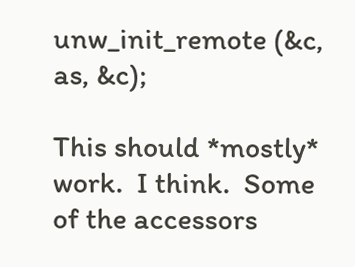unw_init_remote (&c, as, &c);

This should *mostly* work.  I think.  Some of the accessors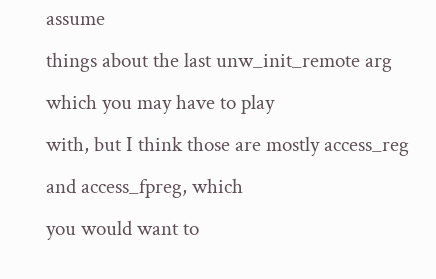assume
things about the last unw_init_remote arg which you may have to play
with, but I think those are mostly access_reg and access_fpreg, which
you would want to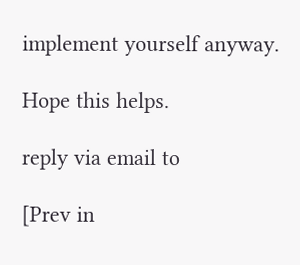implement yourself anyway.

Hope this helps.

reply via email to

[Prev in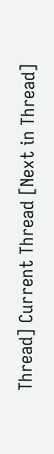Thread] Current Thread [Next in Thread]